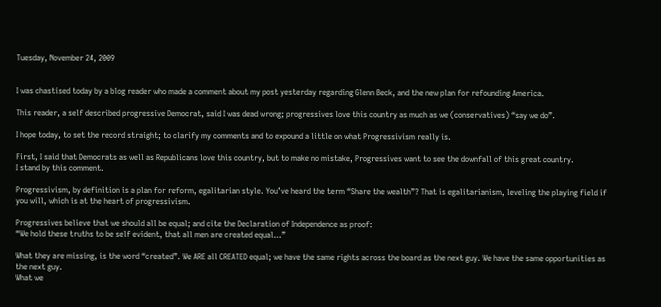Tuesday, November 24, 2009


I was chastised today by a blog reader who made a comment about my post yesterday regarding Glenn Beck, and the new plan for refounding America.

This reader, a self described progressive Democrat, said I was dead wrong; progressives love this country as much as we (conservatives) “say we do”.

I hope today, to set the record straight; to clarify my comments and to expound a little on what Progressivism really is.

First, I said that Democrats as well as Republicans love this country, but to make no mistake, Progressives want to see the downfall of this great country.
I stand by this comment.

Progressivism, by definition is a plan for reform, egalitarian style. You’ve heard the term “Share the wealth”? That is egalitarianism, leveling the playing field if you will, which is at the heart of progressivism.

Progressives believe that we should all be equal; and cite the Declaration of Independence as proof:
“We hold these truths to be self evident, that all men are created equal…”

What they are missing, is the word “created”. We ARE all CREATED equal; we have the same rights across the board as the next guy. We have the same opportunities as the next guy.
What we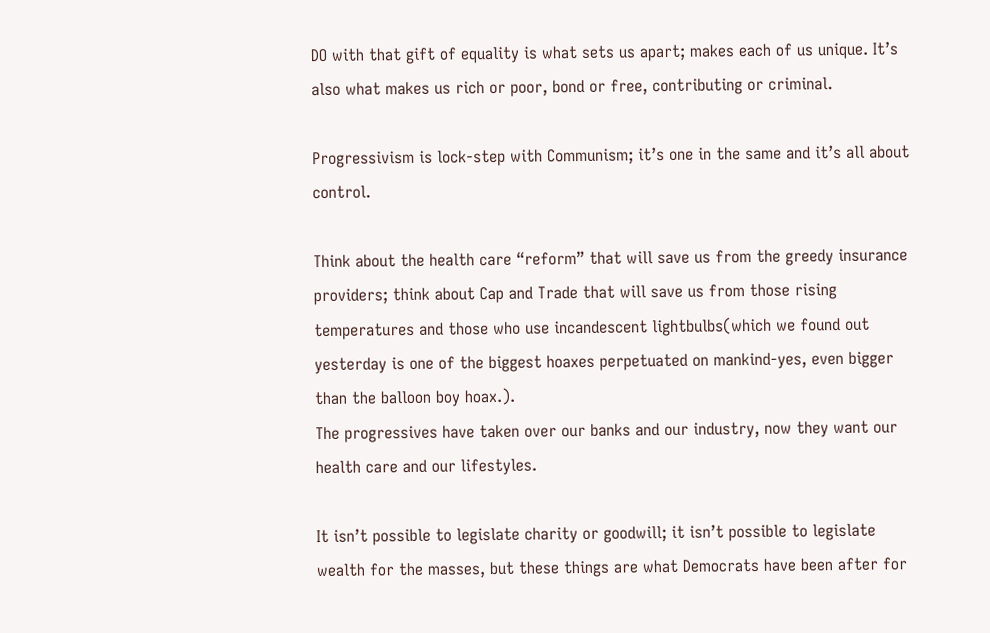DO with that gift of equality is what sets us apart; makes each of us unique. It’s also what makes us rich or poor, bond or free, contributing or criminal.

Progressivism is lock-step with Communism; it’s one in the same and it’s all about control.

Think about the health care “reform” that will save us from the greedy insurance providers; think about Cap and Trade that will save us from those rising temperatures and those who use incandescent lightbulbs(which we found out yesterday is one of the biggest hoaxes perpetuated on mankind-yes, even bigger than the balloon boy hoax.).
The progressives have taken over our banks and our industry, now they want our health care and our lifestyles.

It isn’t possible to legislate charity or goodwill; it isn’t possible to legislate wealth for the masses, but these things are what Democrats have been after for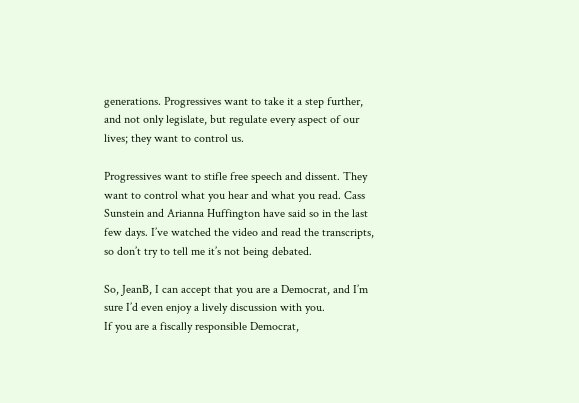generations. Progressives want to take it a step further, and not only legislate, but regulate every aspect of our lives; they want to control us.

Progressives want to stifle free speech and dissent. They want to control what you hear and what you read. Cass Sunstein and Arianna Huffington have said so in the last few days. I’ve watched the video and read the transcripts, so don’t try to tell me it’s not being debated.

So, JeanB, I can accept that you are a Democrat, and I’m sure I’d even enjoy a lively discussion with you.
If you are a fiscally responsible Democrat,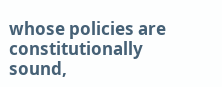whose policies are constitutionally sound,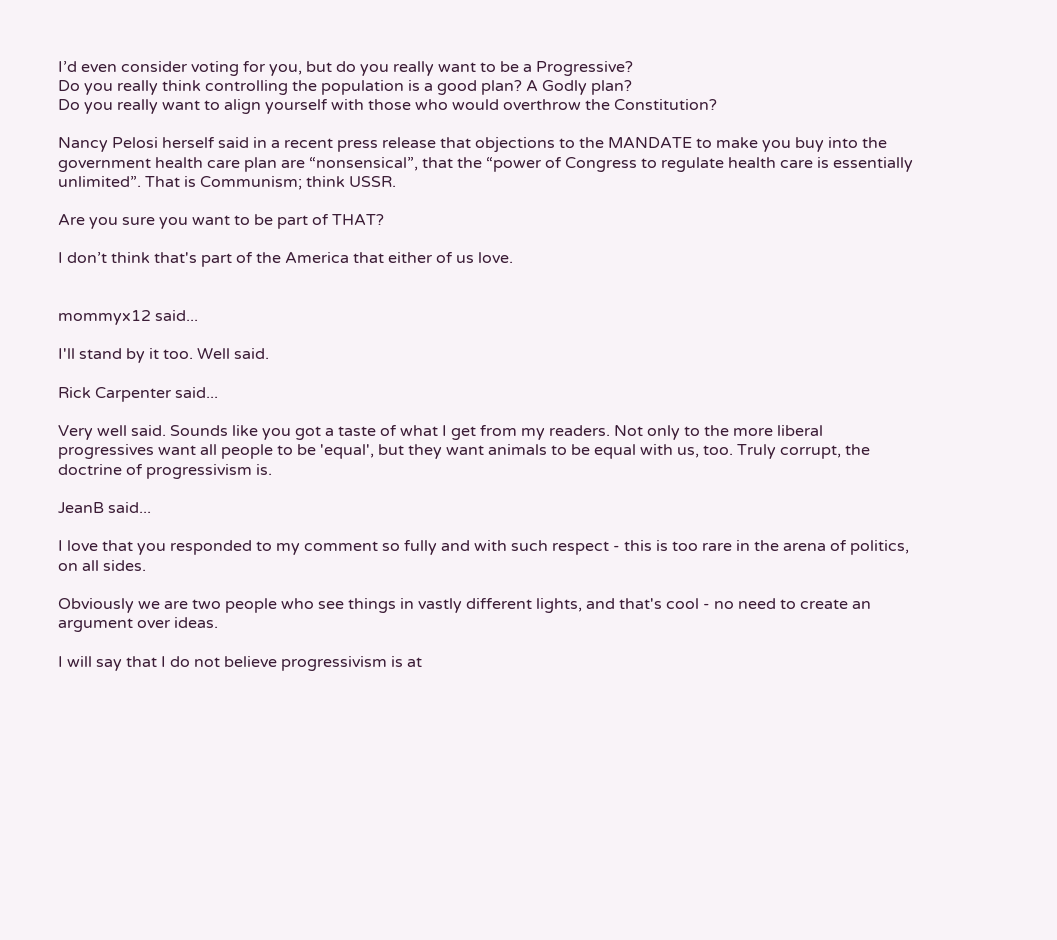I’d even consider voting for you, but do you really want to be a Progressive?
Do you really think controlling the population is a good plan? A Godly plan?
Do you really want to align yourself with those who would overthrow the Constitution?

Nancy Pelosi herself said in a recent press release that objections to the MANDATE to make you buy into the government health care plan are “nonsensical”, that the “power of Congress to regulate health care is essentially unlimited”. That is Communism; think USSR.

Are you sure you want to be part of THAT?

I don’t think that's part of the America that either of us love.


mommyx12 said...

I'll stand by it too. Well said.

Rick Carpenter said...

Very well said. Sounds like you got a taste of what I get from my readers. Not only to the more liberal progressives want all people to be 'equal', but they want animals to be equal with us, too. Truly corrupt, the doctrine of progressivism is.

JeanB said...

I love that you responded to my comment so fully and with such respect - this is too rare in the arena of politics, on all sides.

Obviously we are two people who see things in vastly different lights, and that's cool - no need to create an argument over ideas.

I will say that I do not believe progressivism is at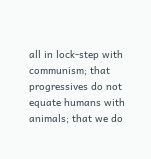all in lock-step with communism; that progressives do not equate humans with animals; that we do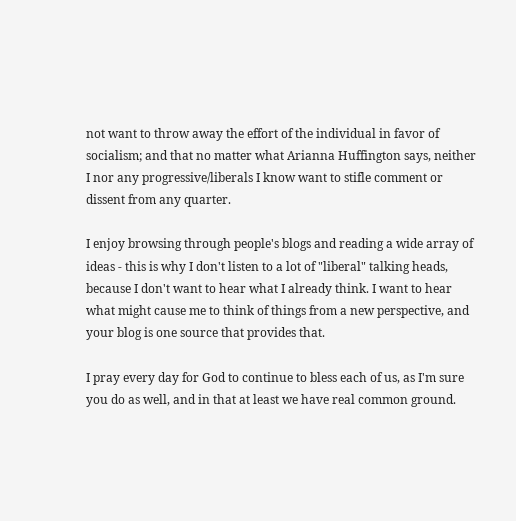not want to throw away the effort of the individual in favor of socialism; and that no matter what Arianna Huffington says, neither I nor any progressive/liberals I know want to stifle comment or dissent from any quarter.

I enjoy browsing through people's blogs and reading a wide array of ideas - this is why I don't listen to a lot of "liberal" talking heads, because I don't want to hear what I already think. I want to hear what might cause me to think of things from a new perspective, and your blog is one source that provides that.

I pray every day for God to continue to bless each of us, as I'm sure you do as well, and in that at least we have real common ground.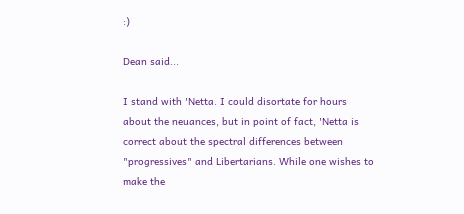:)

Dean said...

I stand with 'Netta. I could disortate for hours about the neuances, but in point of fact, 'Netta is correct about the spectral differences between "progressives" and Libertarians. While one wishes to make the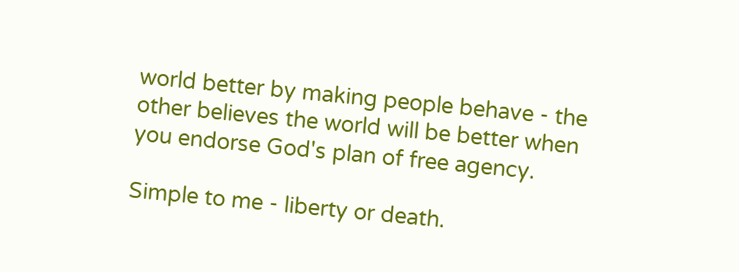world better by making people behave - the other believes the world will be better when you endorse God's plan of free agency.

Simple to me - liberty or death.